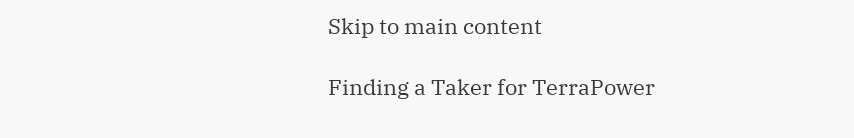Skip to main content

Finding a Taker for TerraPower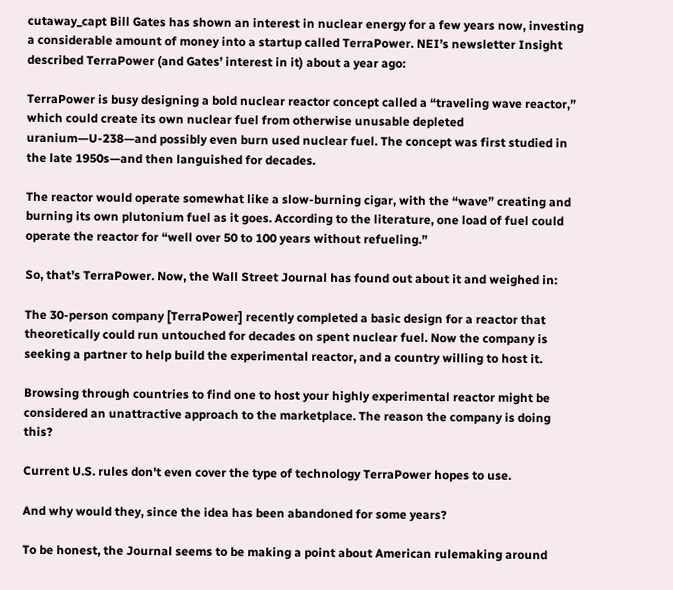cutaway_capt Bill Gates has shown an interest in nuclear energy for a few years now, investing a considerable amount of money into a startup called TerraPower. NEI’s newsletter Insight described TerraPower (and Gates’ interest in it) about a year ago:

TerraPower is busy designing a bold nuclear reactor concept called a “traveling wave reactor,” which could create its own nuclear fuel from otherwise unusable depleted uranium—U-238—and possibly even burn used nuclear fuel. The concept was first studied in the late 1950s—and then languished for decades.

The reactor would operate somewhat like a slow-burning cigar, with the “wave” creating and burning its own plutonium fuel as it goes. According to the literature, one load of fuel could operate the reactor for “well over 50 to 100 years without refueling.”

So, that’s TerraPower. Now, the Wall Street Journal has found out about it and weighed in:

The 30-person company [TerraPower] recently completed a basic design for a reactor that theoretically could run untouched for decades on spent nuclear fuel. Now the company is seeking a partner to help build the experimental reactor, and a country willing to host it.

Browsing through countries to find one to host your highly experimental reactor might be considered an unattractive approach to the marketplace. The reason the company is doing this?

Current U.S. rules don't even cover the type of technology TerraPower hopes to use.

And why would they, since the idea has been abandoned for some years?

To be honest, the Journal seems to be making a point about American rulemaking around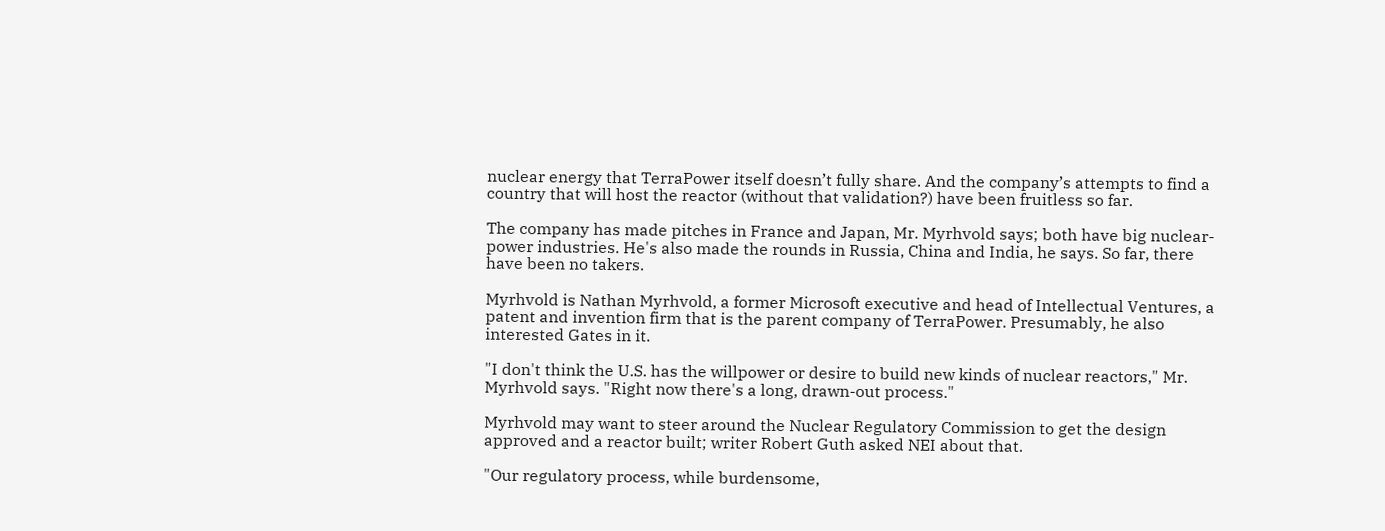nuclear energy that TerraPower itself doesn’t fully share. And the company’s attempts to find a country that will host the reactor (without that validation?) have been fruitless so far.

The company has made pitches in France and Japan, Mr. Myrhvold says; both have big nuclear-power industries. He's also made the rounds in Russia, China and India, he says. So far, there have been no takers.

Myrhvold is Nathan Myrhvold, a former Microsoft executive and head of Intellectual Ventures, a patent and invention firm that is the parent company of TerraPower. Presumably, he also interested Gates in it.

"I don't think the U.S. has the willpower or desire to build new kinds of nuclear reactors," Mr. Myrhvold says. "Right now there's a long, drawn-out process."

Myrhvold may want to steer around the Nuclear Regulatory Commission to get the design approved and a reactor built; writer Robert Guth asked NEI about that.

"Our regulatory process, while burdensome,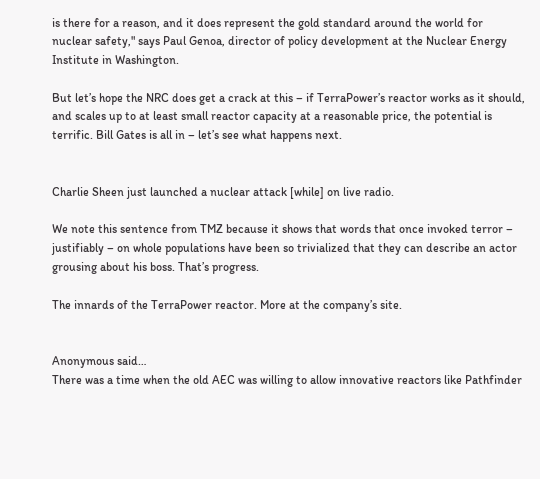is there for a reason, and it does represent the gold standard around the world for nuclear safety," says Paul Genoa, director of policy development at the Nuclear Energy Institute in Washington.

But let’s hope the NRC does get a crack at this – if TerraPower’s reactor works as it should, and scales up to at least small reactor capacity at a reasonable price, the potential is terrific. Bill Gates is all in – let’s see what happens next.


Charlie Sheen just launched a nuclear attack [while] on live radio.

We note this sentence from TMZ because it shows that words that once invoked terror – justifiably – on whole populations have been so trivialized that they can describe an actor grousing about his boss. That’s progress.

The innards of the TerraPower reactor. More at the company’s site.


Anonymous said…
There was a time when the old AEC was willing to allow innovative reactors like Pathfinder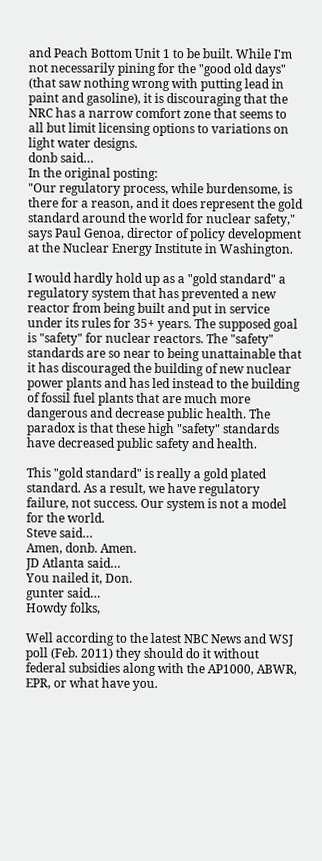and Peach Bottom Unit 1 to be built. While I'm not necessarily pining for the "good old days" (that saw nothing wrong with putting lead in paint and gasoline), it is discouraging that the NRC has a narrow comfort zone that seems to all but limit licensing options to variations on light water designs.
donb said…
In the original posting:
"Our regulatory process, while burdensome, is there for a reason, and it does represent the gold standard around the world for nuclear safety," says Paul Genoa, director of policy development at the Nuclear Energy Institute in Washington.

I would hardly hold up as a "gold standard" a regulatory system that has prevented a new reactor from being built and put in service under its rules for 35+ years. The supposed goal is "safety" for nuclear reactors. The "safety" standards are so near to being unattainable that it has discouraged the building of new nuclear power plants and has led instead to the building of fossil fuel plants that are much more dangerous and decrease public health. The paradox is that these high "safety" standards have decreased public safety and health.

This "gold standard" is really a gold plated standard. As a result, we have regulatory failure, not success. Our system is not a model for the world.
Steve said…
Amen, donb. Amen.
JD Atlanta said…
You nailed it, Don.
gunter said…
Howdy folks,

Well according to the latest NBC News and WSJ poll (Feb. 2011) they should do it without federal subsidies along with the AP1000, ABWR, EPR, or what have you.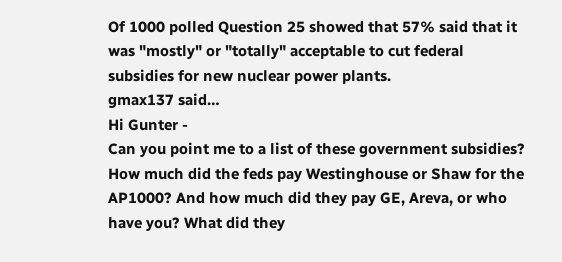Of 1000 polled Question 25 showed that 57% said that it was "mostly" or "totally" acceptable to cut federal subsidies for new nuclear power plants.
gmax137 said…
Hi Gunter -
Can you point me to a list of these government subsidies? How much did the feds pay Westinghouse or Shaw for the AP1000? And how much did they pay GE, Areva, or who have you? What did they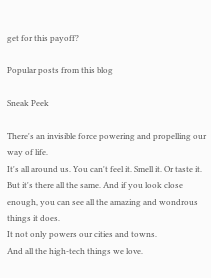get for this payoff?

Popular posts from this blog

Sneak Peek

There's an invisible force powering and propelling our way of life.
It's all around us. You can't feel it. Smell it. Or taste it.
But it's there all the same. And if you look close enough, you can see all the amazing and wondrous things it does.
It not only powers our cities and towns.
And all the high-tech things we love.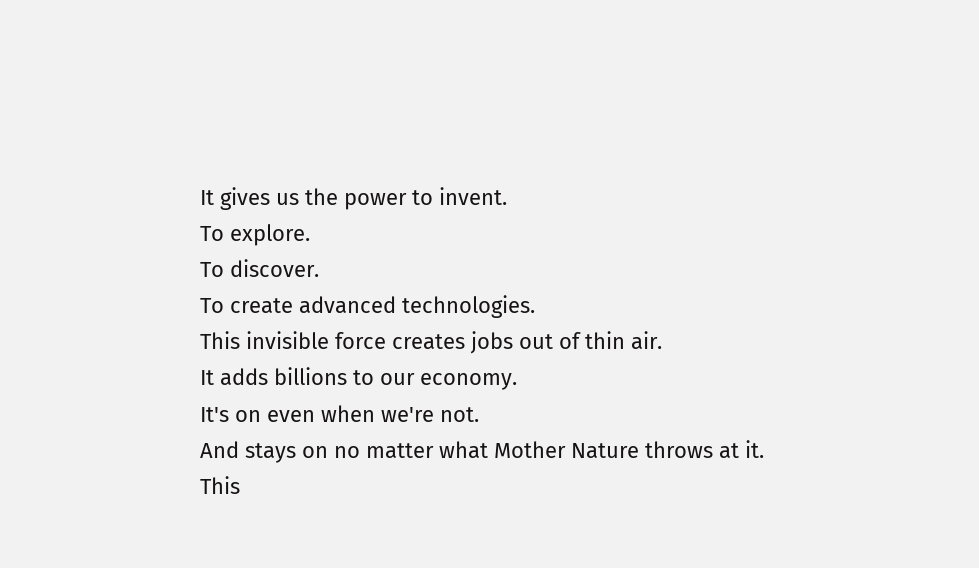It gives us the power to invent.
To explore.
To discover.
To create advanced technologies.
This invisible force creates jobs out of thin air.
It adds billions to our economy.
It's on even when we're not.
And stays on no matter what Mother Nature throws at it.
This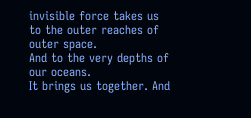invisible force takes us to the outer reaches of outer space.
And to the very depths of our oceans.
It brings us together. And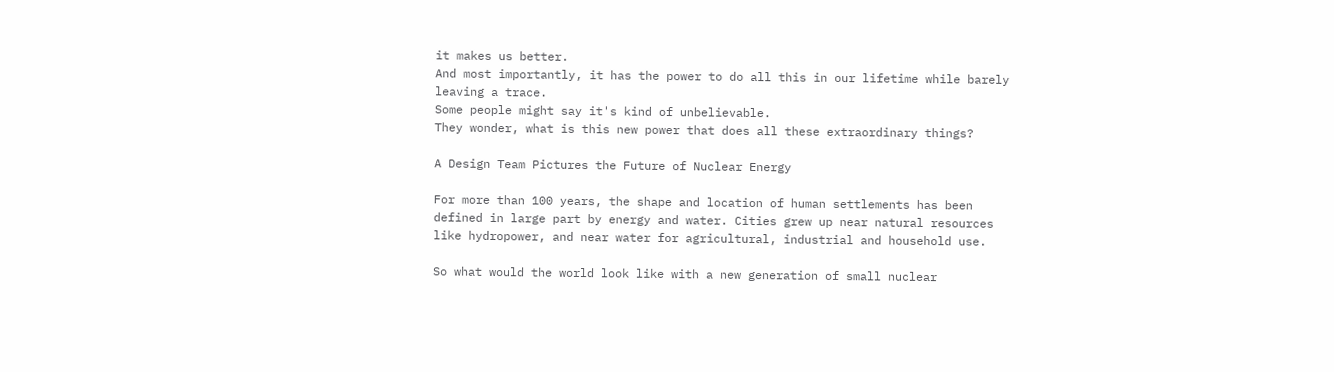it makes us better.
And most importantly, it has the power to do all this in our lifetime while barely leaving a trace.
Some people might say it's kind of unbelievable.
They wonder, what is this new power that does all these extraordinary things?

A Design Team Pictures the Future of Nuclear Energy

For more than 100 years, the shape and location of human settlements has been defined in large part by energy and water. Cities grew up near natural resources like hydropower, and near water for agricultural, industrial and household use.

So what would the world look like with a new generation of small nuclear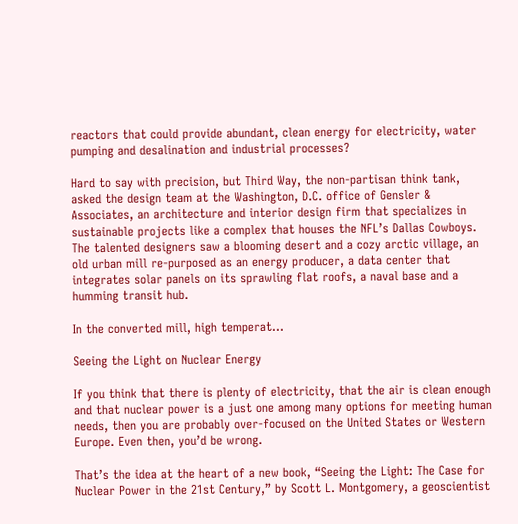reactors that could provide abundant, clean energy for electricity, water pumping and desalination and industrial processes?

Hard to say with precision, but Third Way, the non-partisan think tank, asked the design team at the Washington, D.C. office of Gensler & Associates, an architecture and interior design firm that specializes in sustainable projects like a complex that houses the NFL’s Dallas Cowboys. The talented designers saw a blooming desert and a cozy arctic village, an old urban mill re-purposed as an energy producer, a data center that integrates solar panels on its sprawling flat roofs, a naval base and a humming transit hub.

In the converted mill, high temperat…

Seeing the Light on Nuclear Energy

If you think that there is plenty of electricity, that the air is clean enough and that nuclear power is a just one among many options for meeting human needs, then you are probably over-focused on the United States or Western Europe. Even then, you’d be wrong.

That’s the idea at the heart of a new book, “Seeing the Light: The Case for Nuclear Power in the 21st Century,” by Scott L. Montgomery, a geoscientist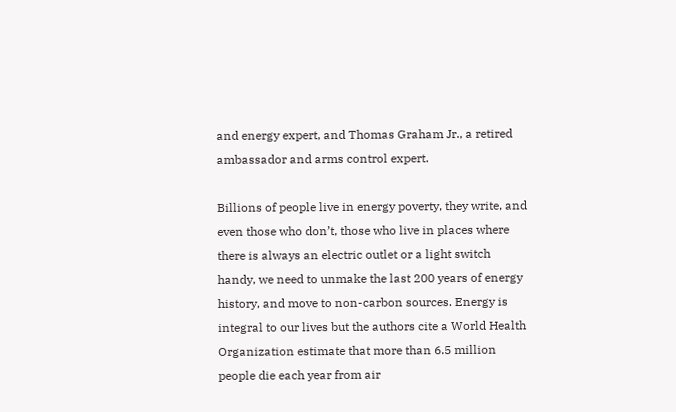and energy expert, and Thomas Graham Jr., a retired ambassador and arms control expert.

Billions of people live in energy poverty, they write, and even those who don’t, those who live in places where there is always an electric outlet or a light switch handy, we need to unmake the last 200 years of energy history, and move to non-carbon sources. Energy is integral to our lives but the authors cite a World Health Organization estimate that more than 6.5 million people die each year from air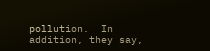pollution.  In addition, they say,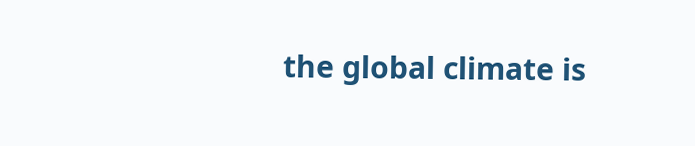the global climate is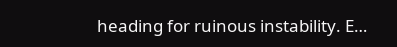heading for ruinous instability. E…